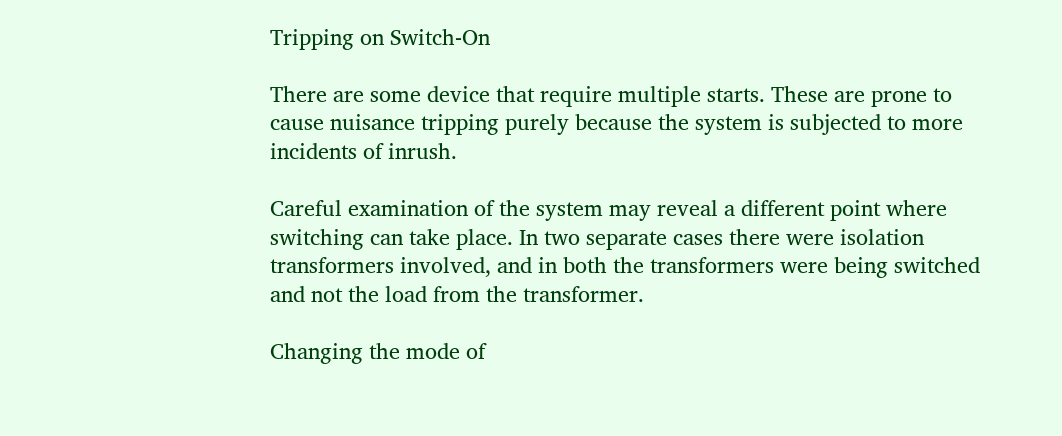Tripping on Switch-On

There are some device that require multiple starts. These are prone to cause nuisance tripping purely because the system is subjected to more incidents of inrush.

Careful examination of the system may reveal a different point where switching can take place. In two separate cases there were isolation transformers involved, and in both the transformers were being switched and not the load from the transformer.

Changing the mode of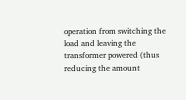operation from switching the load and leaving the transformer powered (thus reducing the amount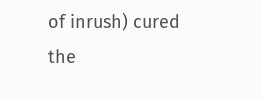of inrush) cured the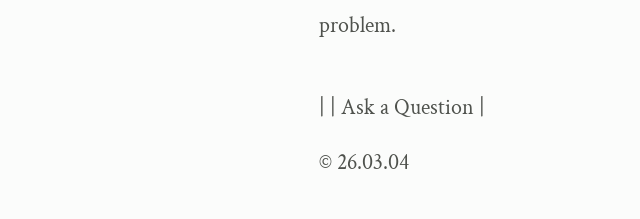problem.


| | Ask a Question |

© 26.03.04